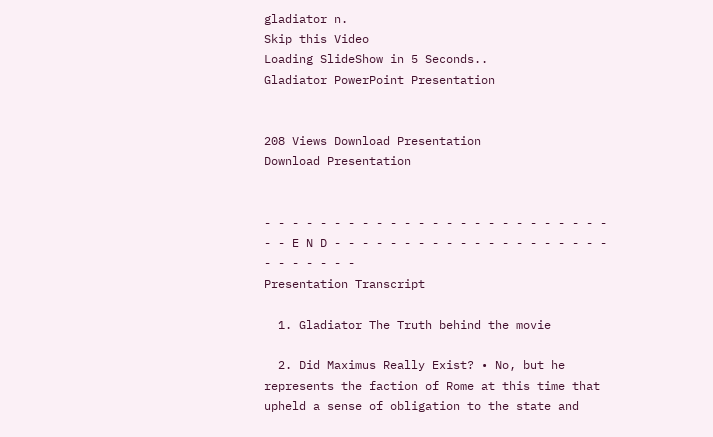gladiator n.
Skip this Video
Loading SlideShow in 5 Seconds..
Gladiator PowerPoint Presentation


208 Views Download Presentation
Download Presentation


- - - - - - - - - - - - - - - - - - - - - - - - - - - E N D - - - - - - - - - - - - - - - - - - - - - - - - - - -
Presentation Transcript

  1. Gladiator The Truth behind the movie

  2. Did Maximus Really Exist? • No, but he represents the faction of Rome at this time that upheld a sense of obligation to the state and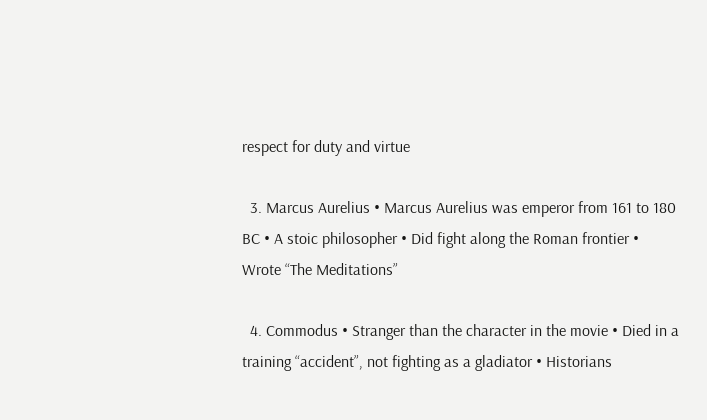respect for duty and virtue

  3. Marcus Aurelius • Marcus Aurelius was emperor from 161 to 180 BC • A stoic philosopher • Did fight along the Roman frontier • Wrote “The Meditations”

  4. Commodus • Stranger than the character in the movie • Died in a training “accident”, not fighting as a gladiator • Historians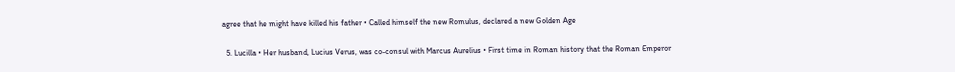agree that he might have killed his father • Called himself the new Romulus, declared a new Golden Age

  5. Lucilla • Her husband, Lucius Verus, was co-consul with Marcus Aurelius • First time in Roman history that the Roman Emperor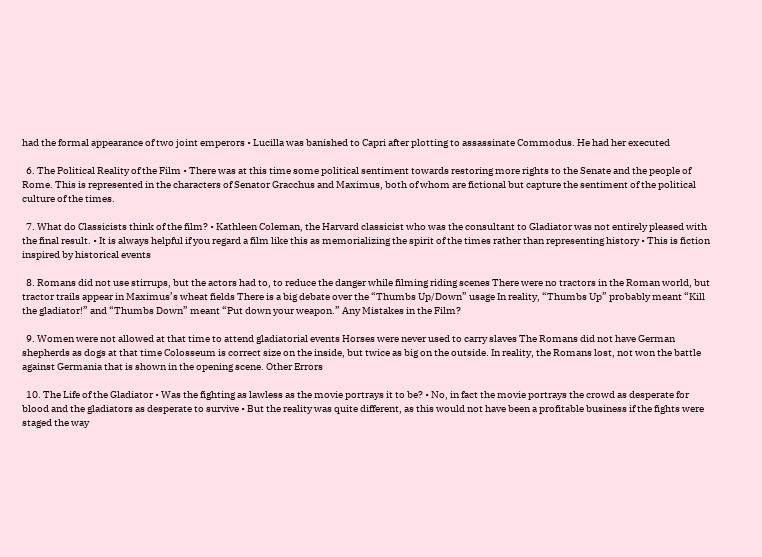had the formal appearance of two joint emperors • Lucilla was banished to Capri after plotting to assassinate Commodus. He had her executed

  6. The Political Reality of the Film • There was at this time some political sentiment towards restoring more rights to the Senate and the people of Rome. This is represented in the characters of Senator Gracchus and Maximus, both of whom are fictional but capture the sentiment of the political culture of the times.

  7. What do Classicists think of the film? • Kathleen Coleman, the Harvard classicist who was the consultant to Gladiator was not entirely pleased with the final result. • It is always helpful if you regard a film like this as memorializing the spirit of the times rather than representing history • This is fiction inspired by historical events

  8. Romans did not use stirrups, but the actors had to, to reduce the danger while filming riding scenes There were no tractors in the Roman world, but tractor trails appear in Maximus’s wheat fields There is a big debate over the “Thumbs Up/Down” usage In reality, “Thumbs Up” probably meant “Kill the gladiator!” and “Thumbs Down” meant “Put down your weapon.” Any Mistakes in the Film?

  9. Women were not allowed at that time to attend gladiatorial events Horses were never used to carry slaves The Romans did not have German shepherds as dogs at that time Colosseum is correct size on the inside, but twice as big on the outside. In reality, the Romans lost, not won the battle against Germania that is shown in the opening scene. Other Errors

  10. The Life of the Gladiator • Was the fighting as lawless as the movie portrays it to be? • No, in fact the movie portrays the crowd as desperate for blood and the gladiators as desperate to survive • But the reality was quite different, as this would not have been a profitable business if the fights were staged the way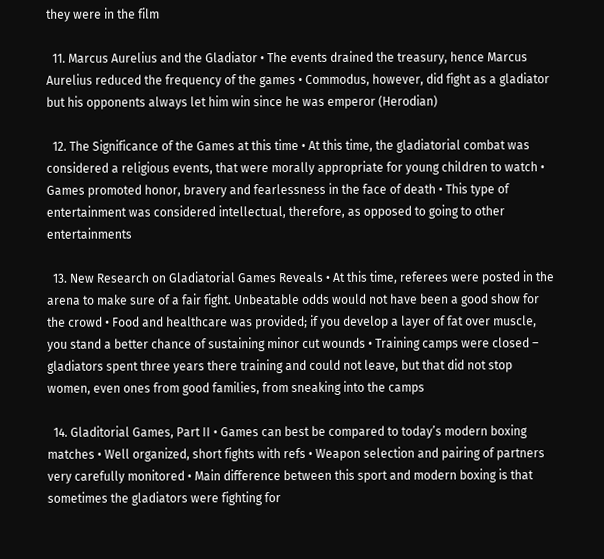they were in the film

  11. Marcus Aurelius and the Gladiator • The events drained the treasury, hence Marcus Aurelius reduced the frequency of the games • Commodus, however, did fight as a gladiator but his opponents always let him win since he was emperor (Herodian)

  12. The Significance of the Games at this time • At this time, the gladiatorial combat was considered a religious events, that were morally appropriate for young children to watch • Games promoted honor, bravery and fearlessness in the face of death • This type of entertainment was considered intellectual, therefore, as opposed to going to other entertainments

  13. New Research on Gladiatorial Games Reveals • At this time, referees were posted in the arena to make sure of a fair fight. Unbeatable odds would not have been a good show for the crowd • Food and healthcare was provided; if you develop a layer of fat over muscle, you stand a better chance of sustaining minor cut wounds • Training camps were closed – gladiators spent three years there training and could not leave, but that did not stop women, even ones from good families, from sneaking into the camps

  14. Gladitorial Games, Part II • Games can best be compared to today’s modern boxing matches • Well organized, short fights with refs • Weapon selection and pairing of partners very carefully monitored • Main difference between this sport and modern boxing is that sometimes the gladiators were fighting for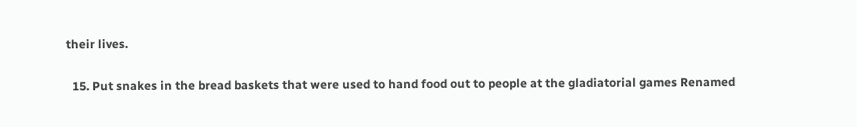their lives.

  15. Put snakes in the bread baskets that were used to hand food out to people at the gladiatorial games Renamed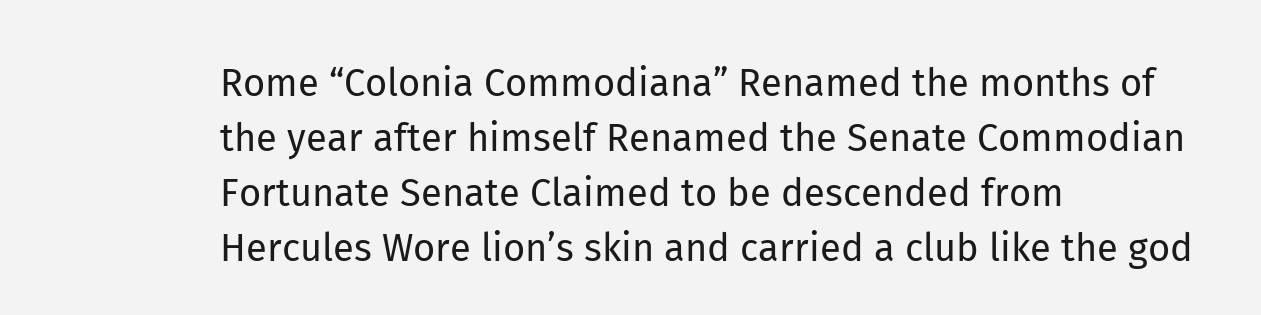Rome “Colonia Commodiana” Renamed the months of the year after himself Renamed the Senate Commodian Fortunate Senate Claimed to be descended from Hercules Wore lion’s skin and carried a club like the god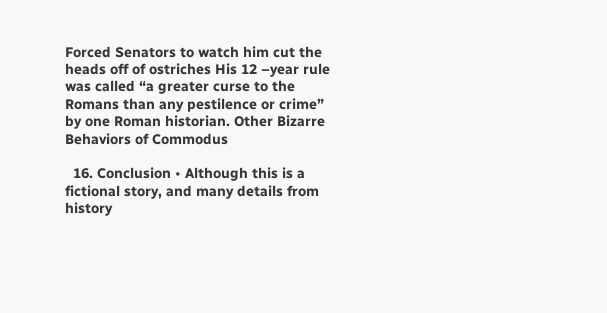Forced Senators to watch him cut the heads off of ostriches His 12 –year rule was called “a greater curse to the Romans than any pestilence or crime” by one Roman historian. Other Bizarre Behaviors of Commodus

  16. Conclusion • Although this is a fictional story, and many details from history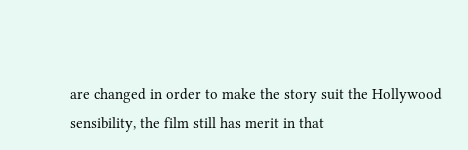are changed in order to make the story suit the Hollywood sensibility, the film still has merit in that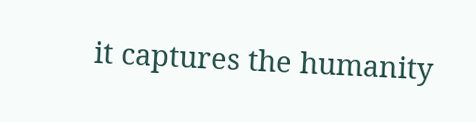it captures the humanity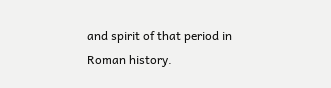and spirit of that period in Roman history.